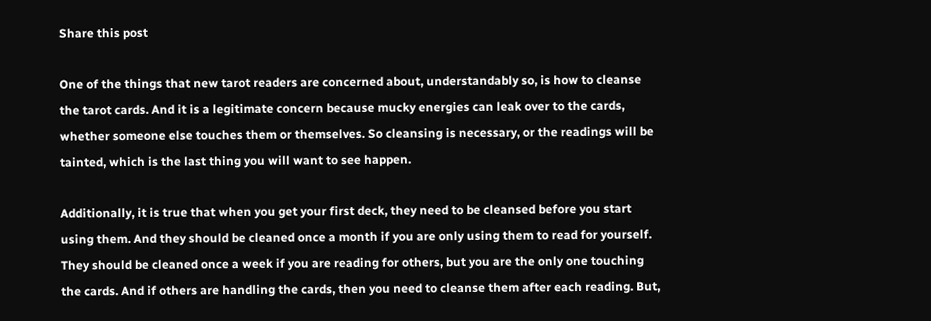Share this post

One of the things that new tarot readers are concerned about, understandably so, is how to cleanse the tarot cards. And it is a legitimate concern because mucky energies can leak over to the cards, whether someone else touches them or themselves. So cleansing is necessary, or the readings will be tainted, which is the last thing you will want to see happen.

Additionally, it is true that when you get your first deck, they need to be cleansed before you start using them. And they should be cleaned once a month if you are only using them to read for yourself. They should be cleaned once a week if you are reading for others, but you are the only one touching the cards. And if others are handling the cards, then you need to cleanse them after each reading. But,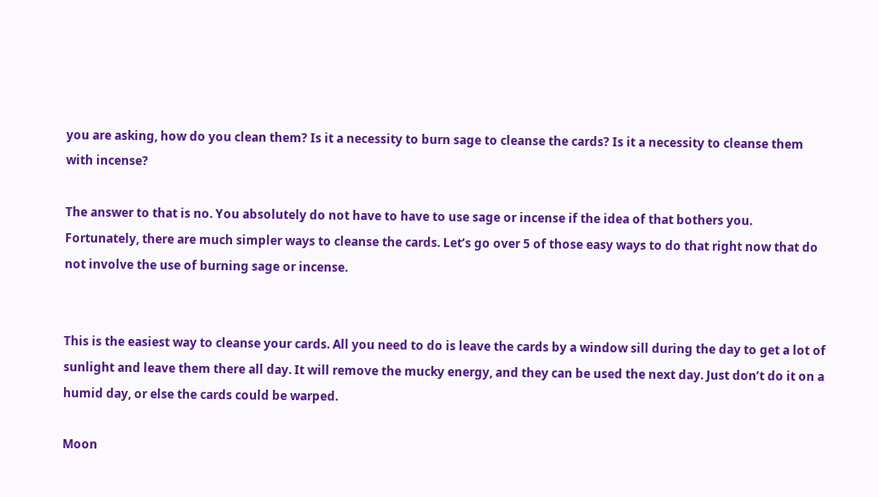you are asking, how do you clean them? Is it a necessity to burn sage to cleanse the cards? Is it a necessity to cleanse them with incense?

The answer to that is no. You absolutely do not have to have to use sage or incense if the idea of that bothers you. Fortunately, there are much simpler ways to cleanse the cards. Let’s go over 5 of those easy ways to do that right now that do not involve the use of burning sage or incense.


This is the easiest way to cleanse your cards. All you need to do is leave the cards by a window sill during the day to get a lot of sunlight and leave them there all day. It will remove the mucky energy, and they can be used the next day. Just don’t do it on a humid day, or else the cards could be warped.

Moon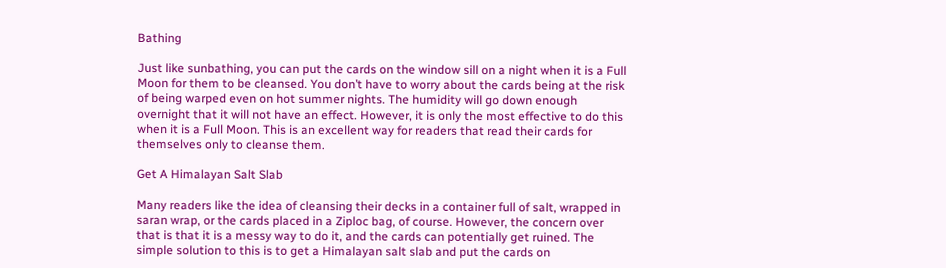Bathing

Just like sunbathing, you can put the cards on the window sill on a night when it is a Full Moon for them to be cleansed. You don’t have to worry about the cards being at the risk of being warped even on hot summer nights. The humidity will go down enough overnight that it will not have an effect. However, it is only the most effective to do this when it is a Full Moon. This is an excellent way for readers that read their cards for themselves only to cleanse them.

Get A Himalayan Salt Slab

Many readers like the idea of cleansing their decks in a container full of salt, wrapped in saran wrap, or the cards placed in a Ziploc bag, of course. However, the concern over that is that it is a messy way to do it, and the cards can potentially get ruined. The simple solution to this is to get a Himalayan salt slab and put the cards on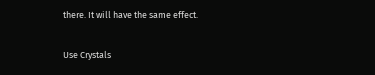there. It will have the same effect.

Use Crystals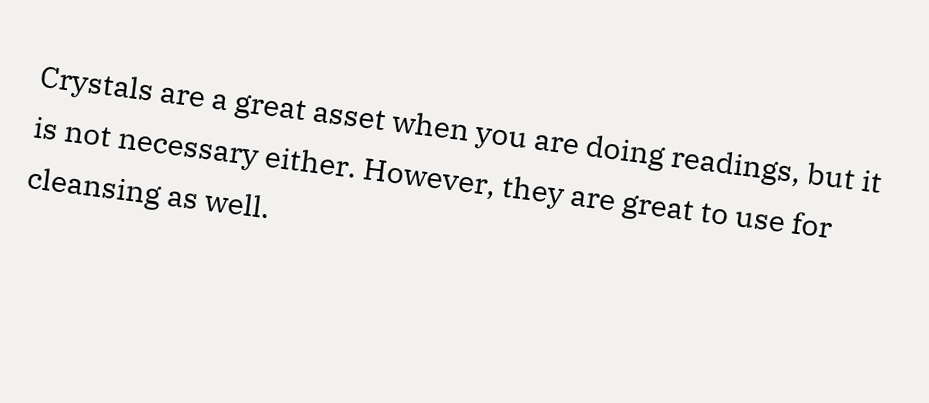Crystals are a great asset when you are doing readings, but it is not necessary either. However, they are great to use for cleansing as well.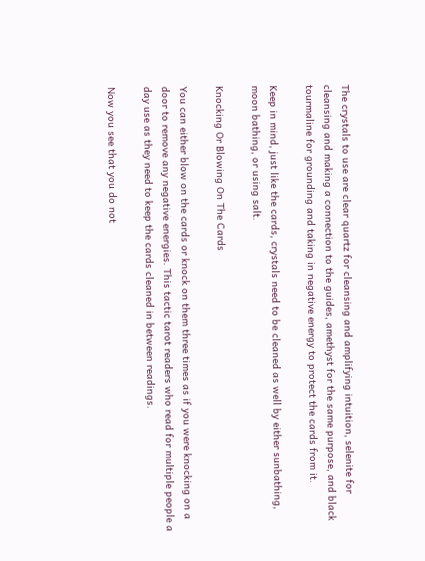The crystals to use are clear quartz for cleansing and amplifying intuition, selenite for cleansing and making a connection to the guides, amethyst for the same purpose, and black tourmaline for grounding and taking in negative energy to protect the cards from it.

Keep in mind, just like the cards, crystals need to be cleaned as well by either sunbathing, moon bathing, or using salt.

Knocking Or Blowing On The Cards

You can either blow on the cards or knock on them three times as if you were knocking on a door to remove any negative energies. This tactic tarot readers who read for multiple people a day use as they need to keep the cards cleaned in between readings.

Now you see that you do not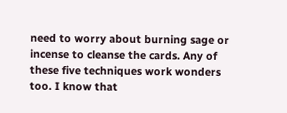need to worry about burning sage or incense to cleanse the cards. Any of these five techniques work wonders too. I know that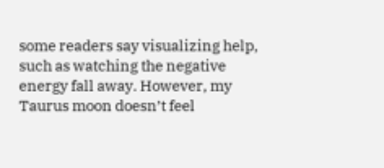some readers say visualizing help, such as watching the negative energy fall away. However, my Taurus moon doesn’t feel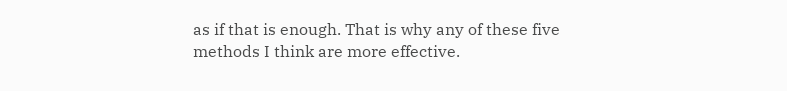as if that is enough. That is why any of these five methods I think are more effective.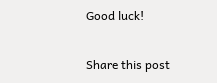Good luck!

Share this post